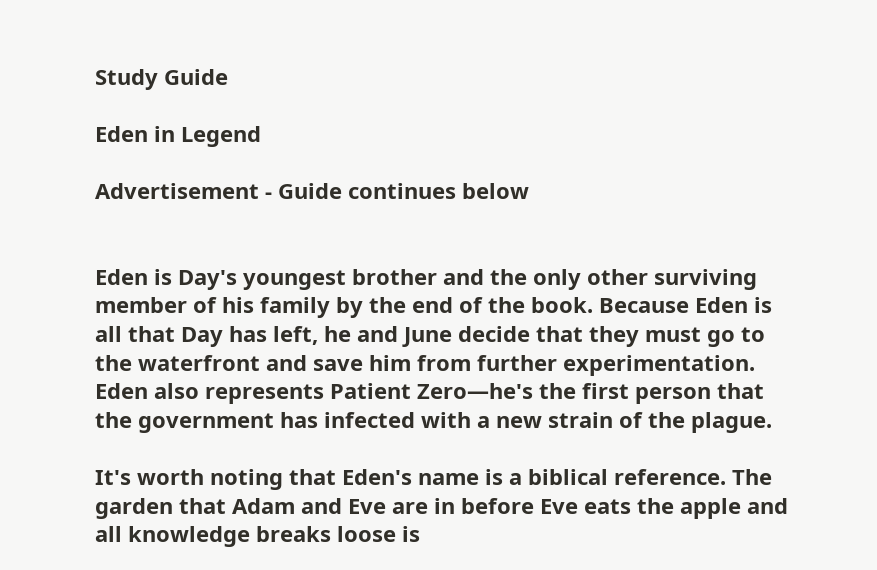Study Guide

Eden in Legend

Advertisement - Guide continues below


Eden is Day's youngest brother and the only other surviving member of his family by the end of the book. Because Eden is all that Day has left, he and June decide that they must go to the waterfront and save him from further experimentation. Eden also represents Patient Zero—he's the first person that the government has infected with a new strain of the plague.

It's worth noting that Eden's name is a biblical reference. The garden that Adam and Eve are in before Eve eats the apple and all knowledge breaks loose is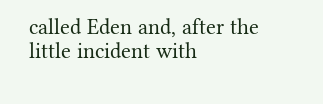called Eden and, after the little incident with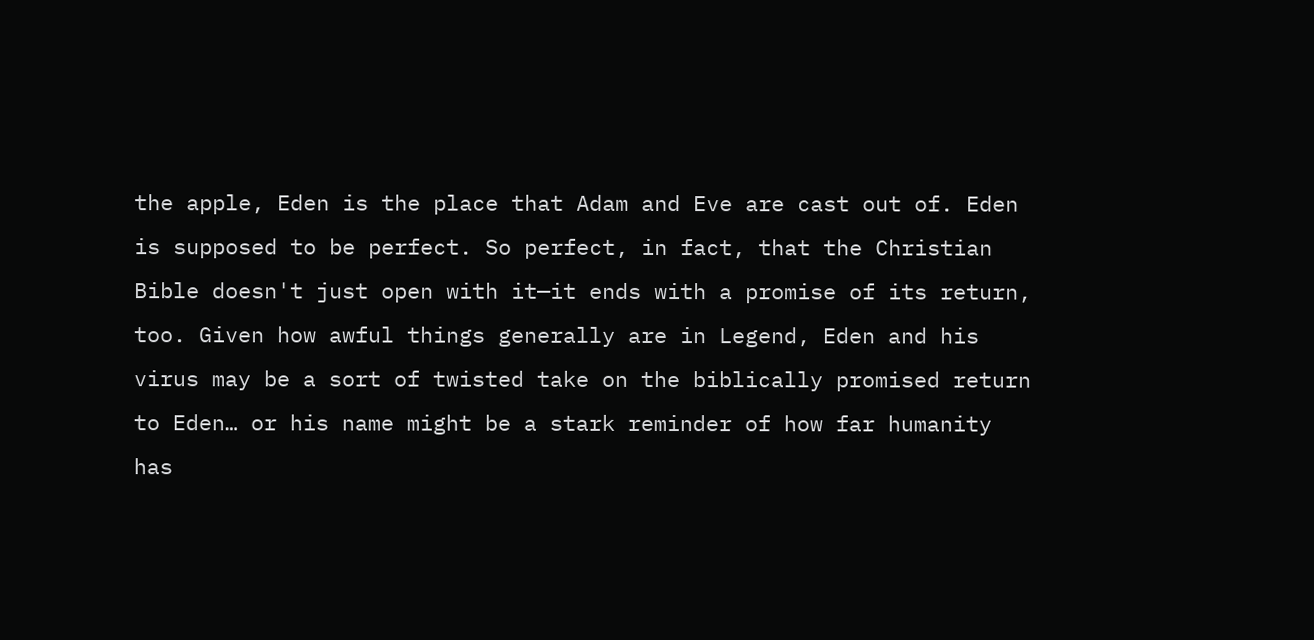the apple, Eden is the place that Adam and Eve are cast out of. Eden is supposed to be perfect. So perfect, in fact, that the Christian Bible doesn't just open with it—it ends with a promise of its return, too. Given how awful things generally are in Legend, Eden and his virus may be a sort of twisted take on the biblically promised return to Eden… or his name might be a stark reminder of how far humanity has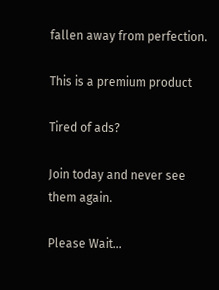fallen away from perfection.

This is a premium product

Tired of ads?

Join today and never see them again.

Please Wait...